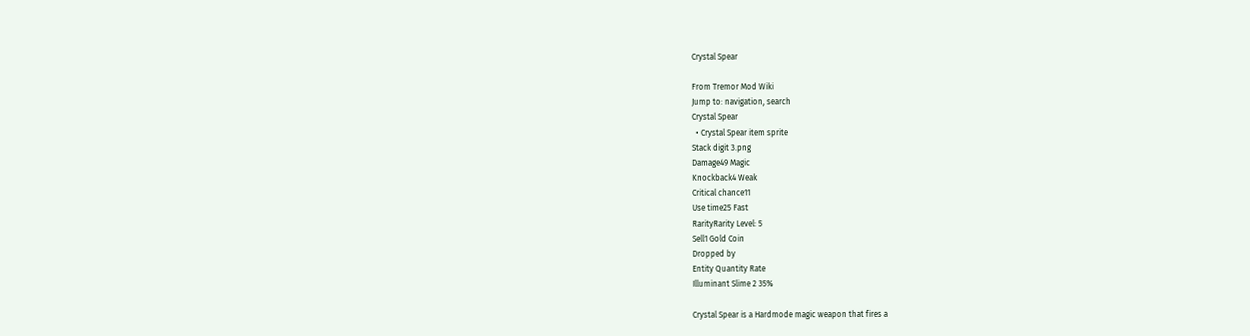Crystal Spear

From Tremor Mod Wiki
Jump to: navigation, search
Crystal Spear
  • Crystal Spear item sprite
Stack digit 3.png
Damage49 Magic
Knockback4 Weak
Critical chance11
Use time25 Fast
RarityRarity Level: 5
Sell1 Gold Coin
Dropped by
Entity Quantity Rate
Illuminant Slime 2 35%

Crystal Spear is a Hardmode magic weapon that fires a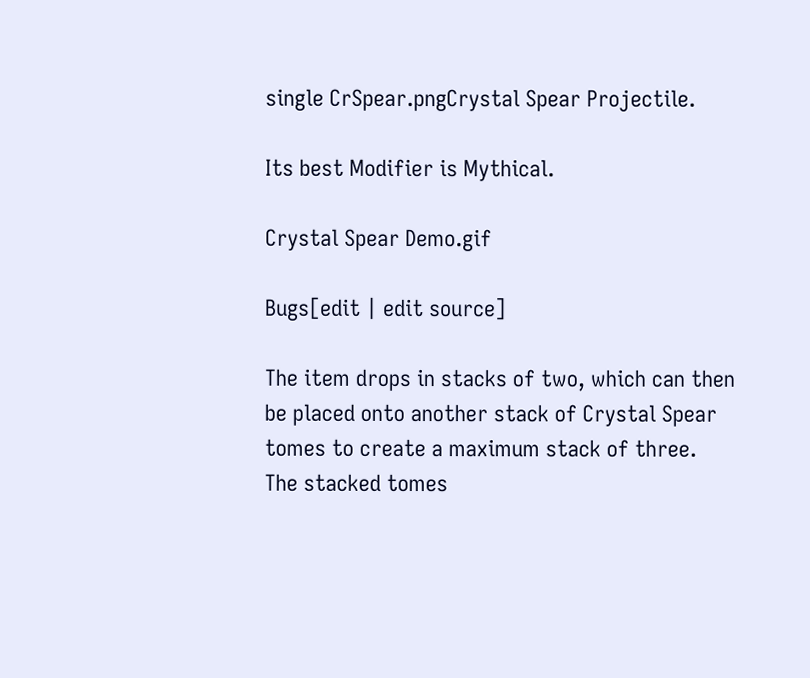single CrSpear.pngCrystal Spear Projectile.

Its best Modifier is Mythical.

Crystal Spear Demo.gif

Bugs[edit | edit source]

The item drops in stacks of two, which can then be placed onto another stack of Crystal Spear tomes to create a maximum stack of three. The stacked tomes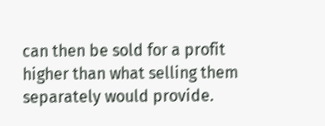can then be sold for a profit higher than what selling them separately would provide.